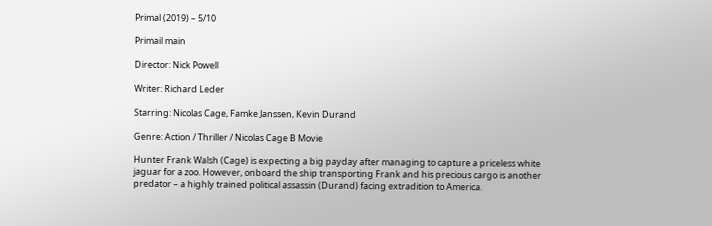Primal (2019) – 5/10

Primail main

Director: Nick Powell

Writer: Richard Leder

Starring: Nicolas Cage, Famke Janssen, Kevin Durand

Genre: Action / Thriller / Nicolas Cage B Movie

Hunter Frank Walsh (Cage) is expecting a big payday after managing to capture a priceless white jaguar for a zoo. However, onboard the ship transporting Frank and his precious cargo is another predator – a highly trained political assassin (Durand) facing extradition to America.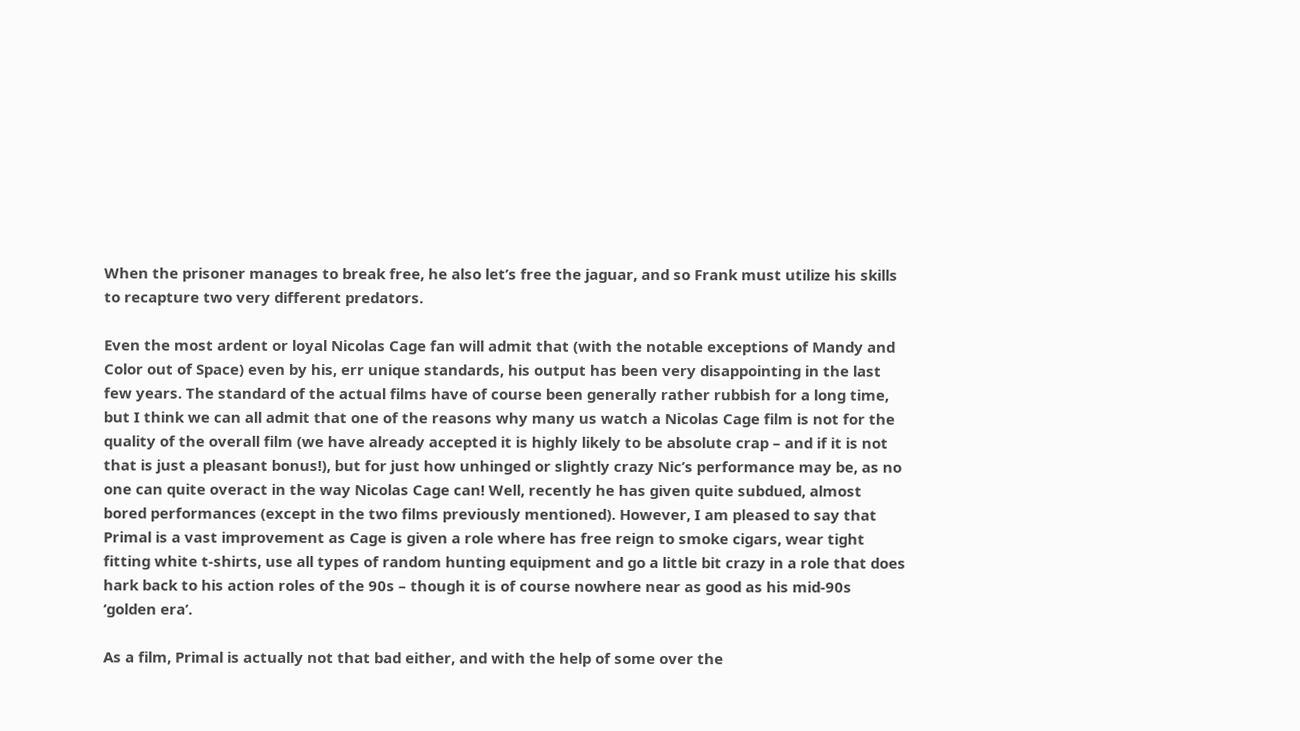When the prisoner manages to break free, he also let’s free the jaguar, and so Frank must utilize his skills to recapture two very different predators.

Even the most ardent or loyal Nicolas Cage fan will admit that (with the notable exceptions of Mandy and Color out of Space) even by his, err unique standards, his output has been very disappointing in the last few years. The standard of the actual films have of course been generally rather rubbish for a long time, but I think we can all admit that one of the reasons why many us watch a Nicolas Cage film is not for the quality of the overall film (we have already accepted it is highly likely to be absolute crap – and if it is not that is just a pleasant bonus!), but for just how unhinged or slightly crazy Nic’s performance may be, as no one can quite overact in the way Nicolas Cage can! Well, recently he has given quite subdued, almost bored performances (except in the two films previously mentioned). However, I am pleased to say that Primal is a vast improvement as Cage is given a role where has free reign to smoke cigars, wear tight fitting white t-shirts, use all types of random hunting equipment and go a little bit crazy in a role that does hark back to his action roles of the 90s – though it is of course nowhere near as good as his mid-90s ‘golden era’.

As a film, Primal is actually not that bad either, and with the help of some over the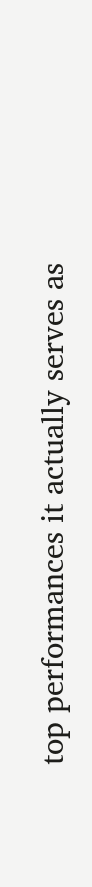top performances it actually serves as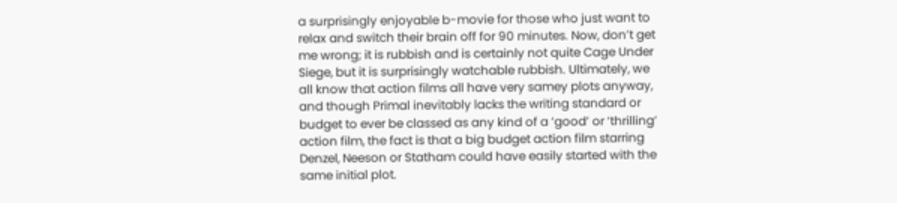a surprisingly enjoyable b-movie for those who just want to relax and switch their brain off for 90 minutes. Now, don’t get me wrong; it is rubbish and is certainly not quite Cage Under Siege, but it is surprisingly watchable rubbish. Ultimately, we all know that action films all have very samey plots anyway, and though Primal inevitably lacks the writing standard or budget to ever be classed as any kind of a ‘good’ or ‘thrilling’ action film, the fact is that a big budget action film starring Denzel, Neeson or Statham could have easily started with the same initial plot.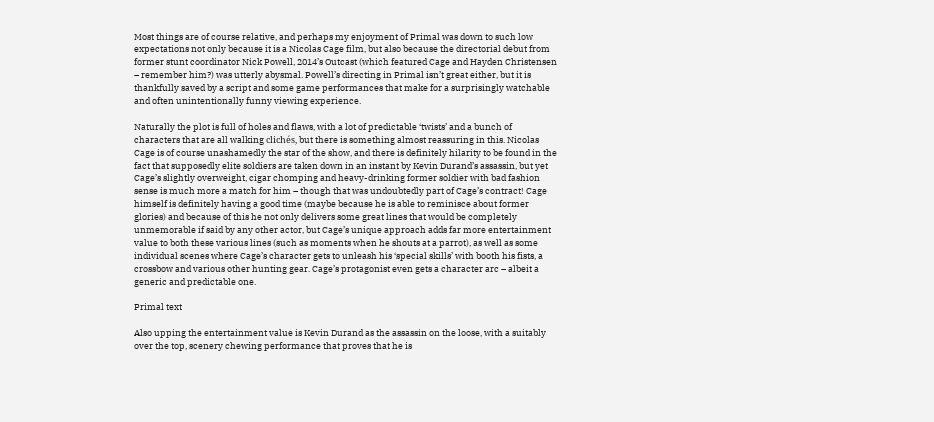Most things are of course relative, and perhaps my enjoyment of Primal was down to such low expectations not only because it is a Nicolas Cage film, but also because the directorial debut from former stunt coordinator Nick Powell, 2014’s Outcast (which featured Cage and Hayden Christensen – remember him?) was utterly abysmal. Powell’s directing in Primal isn’t great either, but it is thankfully saved by a script and some game performances that make for a surprisingly watchable and often unintentionally funny viewing experience.

Naturally the plot is full of holes and flaws, with a lot of predictable ‘twists’ and a bunch of characters that are all walking clichés, but there is something almost reassuring in this. Nicolas Cage is of course unashamedly the star of the show, and there is definitely hilarity to be found in the fact that supposedly elite soldiers are taken down in an instant by Kevin Durand’s assassin, but yet Cage’s slightly overweight, cigar chomping and heavy-drinking former soldier with bad fashion sense is much more a match for him – though that was undoubtedly part of Cage’s contract! Cage himself is definitely having a good time (maybe because he is able to reminisce about former glories) and because of this he not only delivers some great lines that would be completely unmemorable if said by any other actor, but Cage’s unique approach adds far more entertainment value to both these various lines (such as moments when he shouts at a parrot), as well as some individual scenes where Cage’s character gets to unleash his ‘special skills’ with booth his fists, a crossbow and various other hunting gear. Cage’s protagonist even gets a character arc – albeit a generic and predictable one.

Primal text

Also upping the entertainment value is Kevin Durand as the assassin on the loose, with a suitably over the top, scenery chewing performance that proves that he is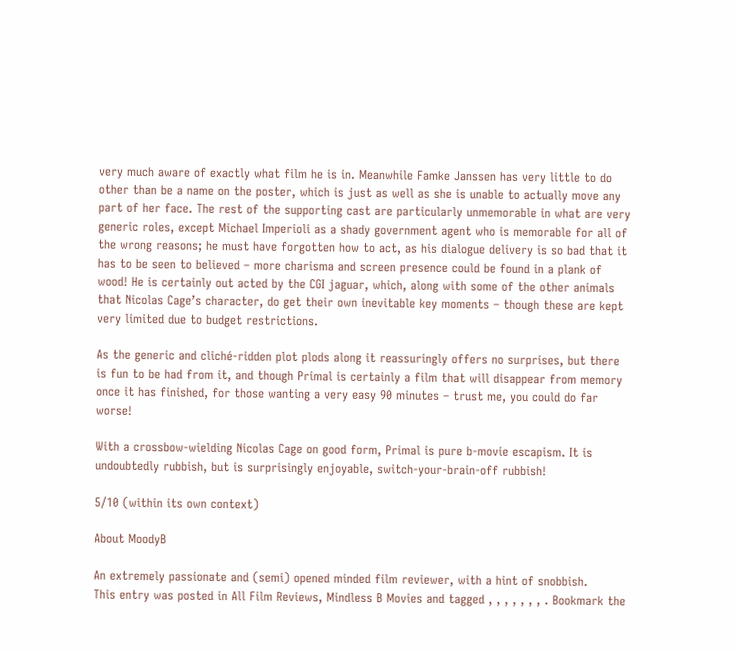very much aware of exactly what film he is in. Meanwhile Famke Janssen has very little to do other than be a name on the poster, which is just as well as she is unable to actually move any part of her face. The rest of the supporting cast are particularly unmemorable in what are very generic roles, except Michael Imperioli as a shady government agent who is memorable for all of the wrong reasons; he must have forgotten how to act, as his dialogue delivery is so bad that it has to be seen to believed – more charisma and screen presence could be found in a plank of wood! He is certainly out acted by the CGI jaguar, which, along with some of the other animals that Nicolas Cage’s character, do get their own inevitable key moments – though these are kept very limited due to budget restrictions.

As the generic and cliché-ridden plot plods along it reassuringly offers no surprises, but there is fun to be had from it, and though Primal is certainly a film that will disappear from memory once it has finished, for those wanting a very easy 90 minutes – trust me, you could do far worse!

With a crossbow-wielding Nicolas Cage on good form, Primal is pure b-movie escapism. It is undoubtedly rubbish, but is surprisingly enjoyable, switch-your-brain-off rubbish!

5/10 (within its own context)

About MoodyB

An extremely passionate and (semi) opened minded film reviewer, with a hint of snobbish.
This entry was posted in All Film Reviews, Mindless B Movies and tagged , , , , , , , . Bookmark the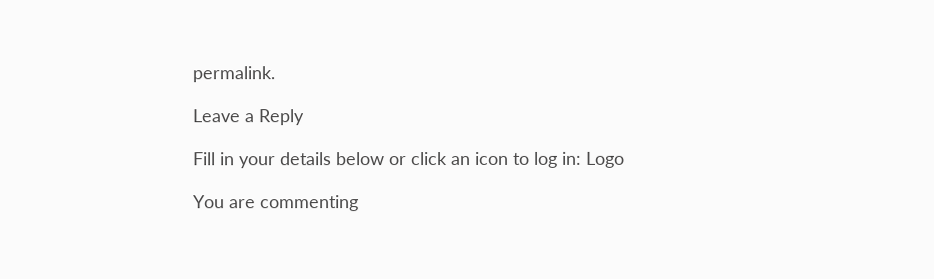permalink.

Leave a Reply

Fill in your details below or click an icon to log in: Logo

You are commenting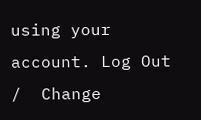using your account. Log Out /  Change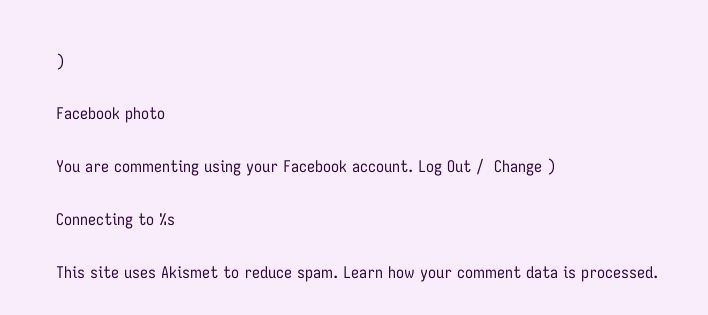)

Facebook photo

You are commenting using your Facebook account. Log Out /  Change )

Connecting to %s

This site uses Akismet to reduce spam. Learn how your comment data is processed.